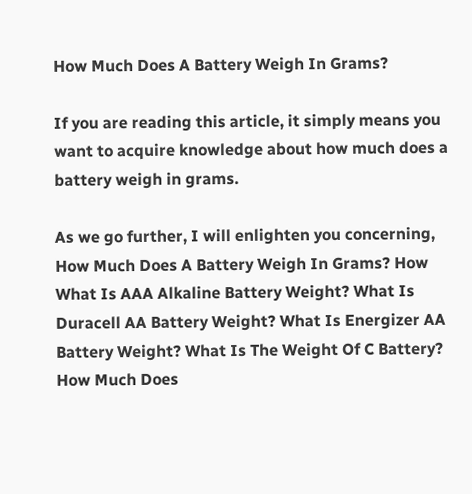How Much Does A Battery Weigh In Grams?

If you are reading this article, it simply means you want to acquire knowledge about how much does a battery weigh in grams.

As we go further, I will enlighten you concerning, How Much Does A Battery Weigh In Grams? How What Is AAA Alkaline Battery Weight? What Is Duracell AA Battery Weight? What Is Energizer AA Battery Weight? What Is The Weight Of C Battery?  How Much Does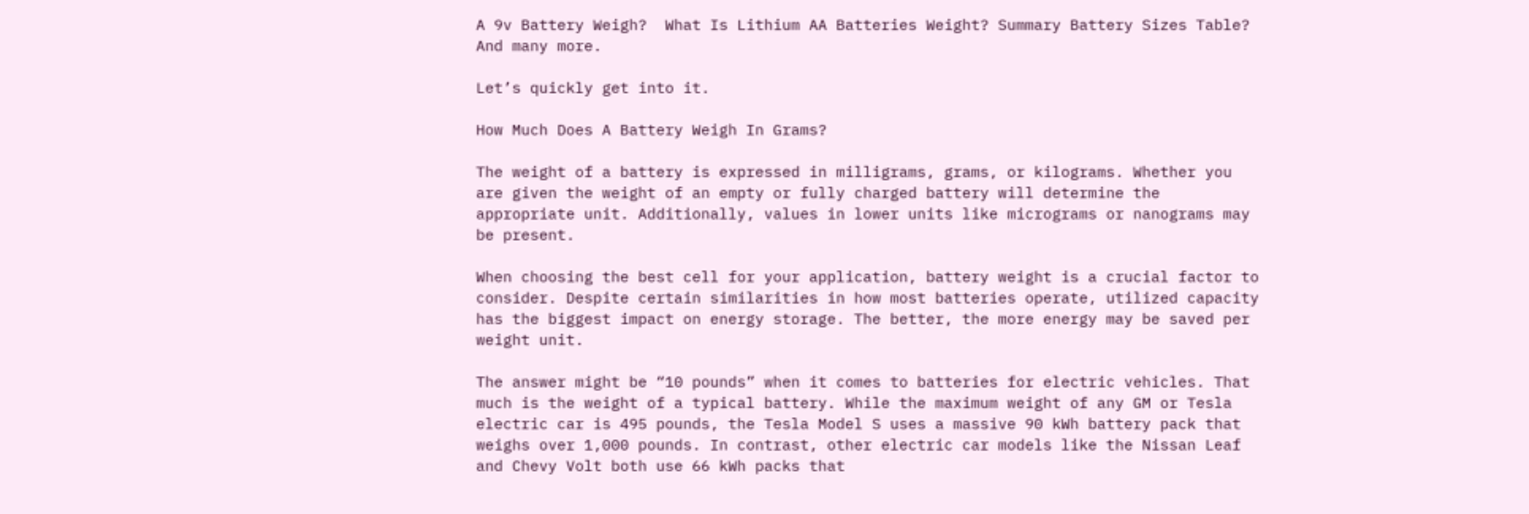A 9v Battery Weigh?  What Is Lithium AA Batteries Weight? Summary Battery Sizes Table? And many more.

Let’s quickly get into it.

How Much Does A Battery Weigh In Grams?

The weight of a battery is expressed in milligrams, grams, or kilograms. Whether you are given the weight of an empty or fully charged battery will determine the appropriate unit. Additionally, values in lower units like micrograms or nanograms may be present.

When choosing the best cell for your application, battery weight is a crucial factor to consider. Despite certain similarities in how most batteries operate, utilized capacity has the biggest impact on energy storage. The better, the more energy may be saved per weight unit.

The answer might be “10 pounds” when it comes to batteries for electric vehicles. That much is the weight of a typical battery. While the maximum weight of any GM or Tesla electric car is 495 pounds, the Tesla Model S uses a massive 90 kWh battery pack that weighs over 1,000 pounds. In contrast, other electric car models like the Nissan Leaf and Chevy Volt both use 66 kWh packs that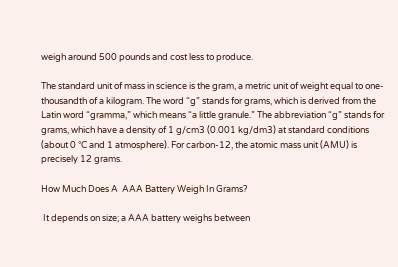weigh around 500 pounds and cost less to produce.

The standard unit of mass in science is the gram, a metric unit of weight equal to one-thousandth of a kilogram. The word “g” stands for grams, which is derived from the Latin word “gramma,” which means “a little granule.” The abbreviation “g” stands for grams, which have a density of 1 g/cm3 (0.001 kg/dm3) at standard conditions (about 0 °C and 1 atmosphere). For carbon-12, the atomic mass unit (AMU) is precisely 12 grams.

How Much Does A  AAA Battery Weigh In Grams?

 It depends on size; a AAA battery weighs between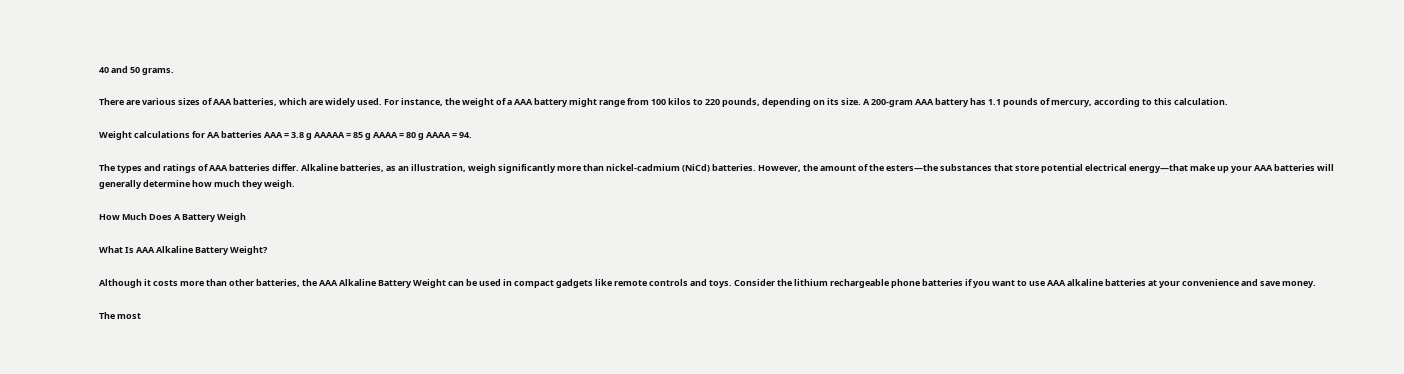40 and 50 grams.

There are various sizes of AAA batteries, which are widely used. For instance, the weight of a AAA battery might range from 100 kilos to 220 pounds, depending on its size. A 200-gram AAA battery has 1.1 pounds of mercury, according to this calculation.

Weight calculations for AA batteries AAA = 3.8 g AAAAA = 85 g AAAA = 80 g AAAA = 94.

The types and ratings of AAA batteries differ. Alkaline batteries, as an illustration, weigh significantly more than nickel-cadmium (NiCd) batteries. However, the amount of the esters—the substances that store potential electrical energy—that make up your AAA batteries will generally determine how much they weigh.

How Much Does A Battery Weigh

What Is AAA Alkaline Battery Weight?

Although it costs more than other batteries, the AAA Alkaline Battery Weight can be used in compact gadgets like remote controls and toys. Consider the lithium rechargeable phone batteries if you want to use AAA alkaline batteries at your convenience and save money.

The most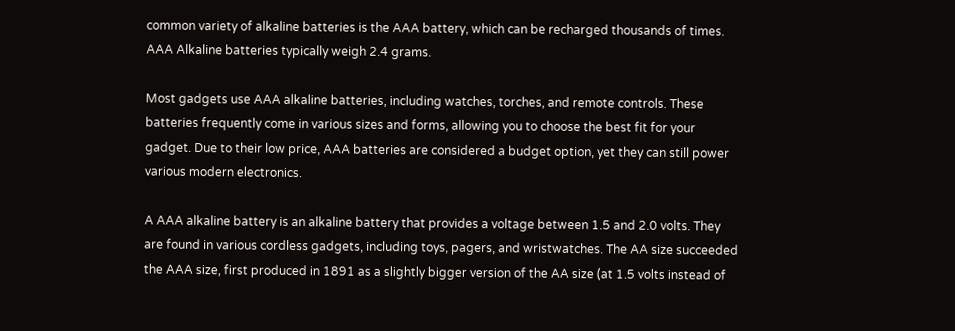common variety of alkaline batteries is the AAA battery, which can be recharged thousands of times. AAA Alkaline batteries typically weigh 2.4 grams.

Most gadgets use AAA alkaline batteries, including watches, torches, and remote controls. These batteries frequently come in various sizes and forms, allowing you to choose the best fit for your gadget. Due to their low price, AAA batteries are considered a budget option, yet they can still power various modern electronics.

A AAA alkaline battery is an alkaline battery that provides a voltage between 1.5 and 2.0 volts. They are found in various cordless gadgets, including toys, pagers, and wristwatches. The AA size succeeded the AAA size, first produced in 1891 as a slightly bigger version of the AA size (at 1.5 volts instead of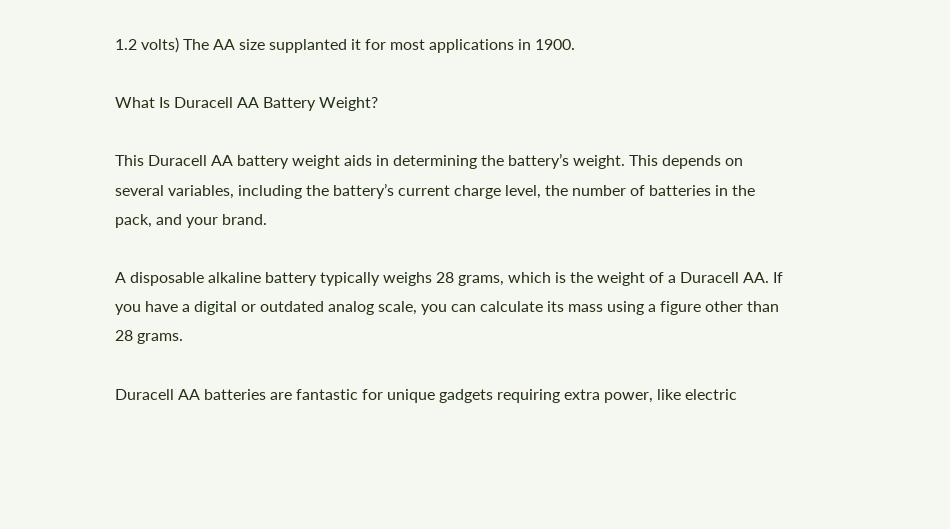1.2 volts) The AA size supplanted it for most applications in 1900.

What Is Duracell AA Battery Weight?

This Duracell AA battery weight aids in determining the battery’s weight. This depends on several variables, including the battery’s current charge level, the number of batteries in the pack, and your brand.

A disposable alkaline battery typically weighs 28 grams, which is the weight of a Duracell AA. If you have a digital or outdated analog scale, you can calculate its mass using a figure other than 28 grams.

Duracell AA batteries are fantastic for unique gadgets requiring extra power, like electric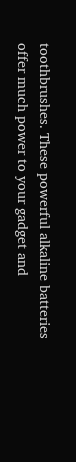toothbrushes. These powerful alkaline batteries offer much power to your gadget and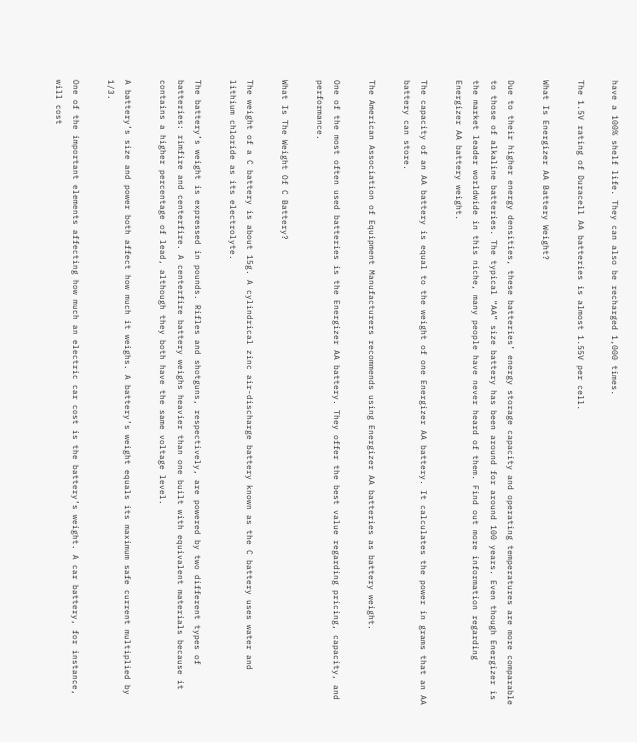have a 100% shelf life. They can also be recharged 1,000 times.

The 1.5V rating of Duracell AA batteries is almost 1.55V per cell.

What Is Energizer AA Battery Weight?

Due to their higher energy densities, these batteries’ energy storage capacity and operating temperatures are more comparable to those of alkaline batteries. The typical “AA” size battery has been around for around 100 years. Even though Energizer is the market leader worldwide in this niche, many people have never heard of them. Find out more information regarding Energizer AA battery weight.

The capacity of an AA battery is equal to the weight of one Energizer AA battery. It calculates the power in grams that an AA battery can store.

The American Association of Equipment Manufacturers recommends using Energizer AA batteries as battery weight.

One of the most often used batteries is the Energizer AA battery. They offer the best value regarding pricing, capacity, and performance.

What Is The Weight Of C Battery?

The weight of a C battery is about 15g. A cylindrical zinc air-discharge battery known as the C battery uses water and lithium chloride as its electrolyte.

The battery’s weight is expressed in pounds. Rifles and shotguns, respectively, are powered by two different types of batteries: rimfire and centerfire. A centerfire battery weighs heavier than one built with equivalent materials because it contains a higher percentage of lead, although they both have the same voltage level.

A battery’s size and power both affect how much it weighs. A battery’s weight equals its maximum safe current multiplied by 1/3.

One of the important elements affecting how much an electric car cost is the battery’s weight. A car battery, for instance, will cost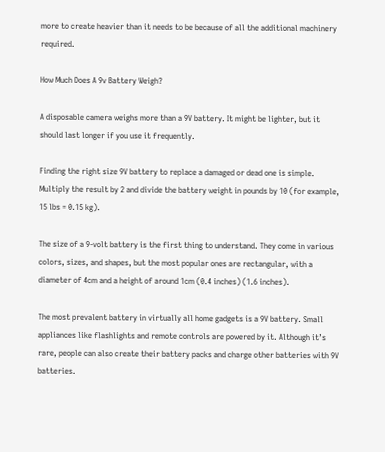more to create heavier than it needs to be because of all the additional machinery required.

How Much Does A 9v Battery Weigh?

A disposable camera weighs more than a 9V battery. It might be lighter, but it should last longer if you use it frequently.

Finding the right size 9V battery to replace a damaged or dead one is simple. Multiply the result by 2 and divide the battery weight in pounds by 10 (for example, 15 lbs = 0.15 kg).

The size of a 9-volt battery is the first thing to understand. They come in various colors, sizes, and shapes, but the most popular ones are rectangular, with a diameter of 4cm and a height of around 1cm (0.4 inches) (1.6 inches).

The most prevalent battery in virtually all home gadgets is a 9V battery. Small appliances like flashlights and remote controls are powered by it. Although it’s rare, people can also create their battery packs and charge other batteries with 9V batteries.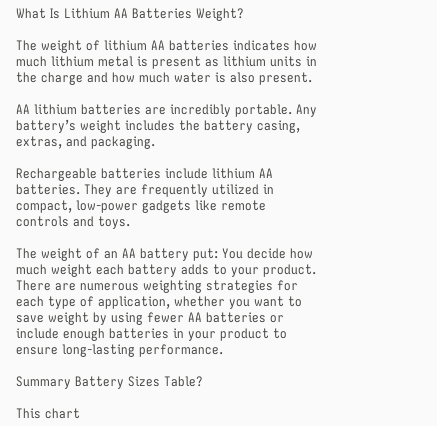What Is Lithium AA Batteries Weight?

The weight of lithium AA batteries indicates how much lithium metal is present as lithium units in the charge and how much water is also present.

AA lithium batteries are incredibly portable. Any battery’s weight includes the battery casing, extras, and packaging.

Rechargeable batteries include lithium AA batteries. They are frequently utilized in compact, low-power gadgets like remote controls and toys.

The weight of an AA battery put: You decide how much weight each battery adds to your product. There are numerous weighting strategies for each type of application, whether you want to save weight by using fewer AA batteries or include enough batteries in your product to ensure long-lasting performance.

Summary Battery Sizes Table?

This chart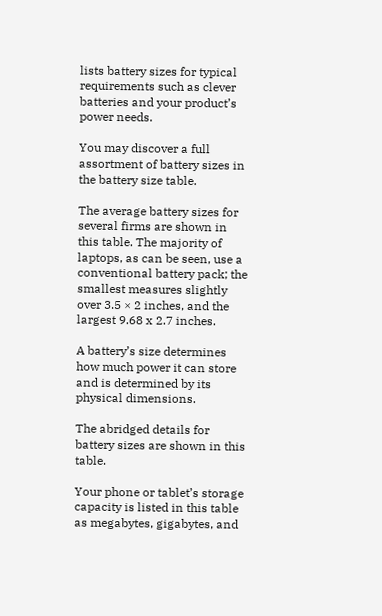lists battery sizes for typical requirements such as clever batteries and your product’s power needs.

You may discover a full assortment of battery sizes in the battery size table.

The average battery sizes for several firms are shown in this table. The majority of laptops, as can be seen, use a conventional battery pack; the smallest measures slightly over 3.5 × 2 inches, and the largest 9.68 x 2.7 inches.

A battery’s size determines how much power it can store and is determined by its physical dimensions.

The abridged details for battery sizes are shown in this table.

Your phone or tablet’s storage capacity is listed in this table as megabytes, gigabytes, and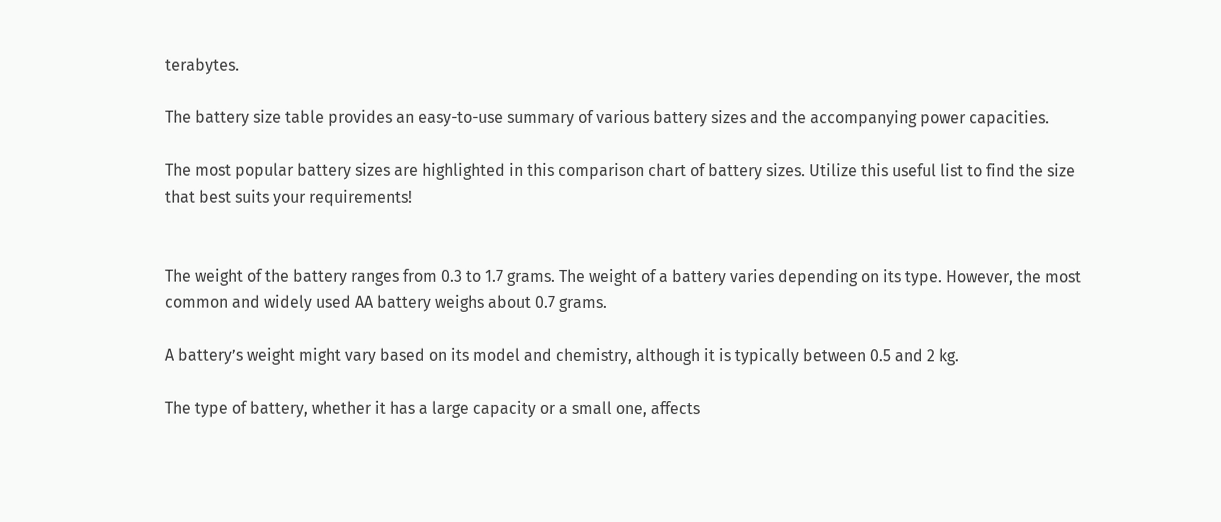terabytes.

The battery size table provides an easy-to-use summary of various battery sizes and the accompanying power capacities.

The most popular battery sizes are highlighted in this comparison chart of battery sizes. Utilize this useful list to find the size that best suits your requirements!


The weight of the battery ranges from 0.3 to 1.7 grams. The weight of a battery varies depending on its type. However, the most common and widely used AA battery weighs about 0.7 grams.

A battery’s weight might vary based on its model and chemistry, although it is typically between 0.5 and 2 kg.

The type of battery, whether it has a large capacity or a small one, affects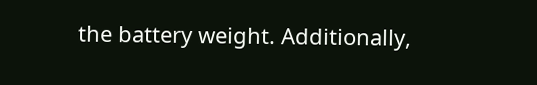the battery weight. Additionally,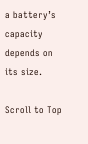a battery’s capacity depends on its size.

Scroll to Top